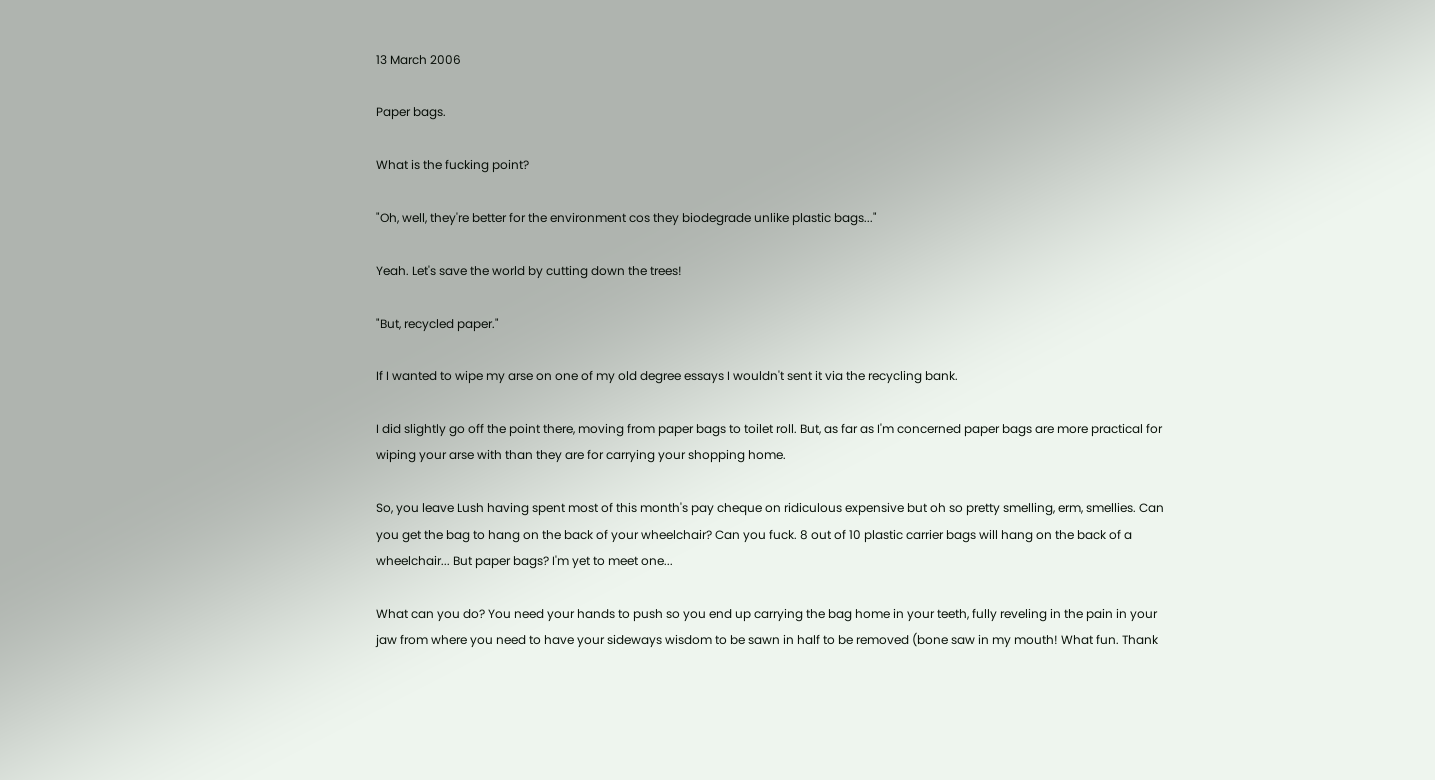13 March 2006

Paper bags.

What is the fucking point?

"Oh, well, they're better for the environment cos they biodegrade unlike plastic bags..."

Yeah. Let's save the world by cutting down the trees!

"But, recycled paper."

If I wanted to wipe my arse on one of my old degree essays I wouldn't sent it via the recycling bank.

I did slightly go off the point there, moving from paper bags to toilet roll. But, as far as I'm concerned paper bags are more practical for wiping your arse with than they are for carrying your shopping home.

So, you leave Lush having spent most of this month's pay cheque on ridiculous expensive but oh so pretty smelling, erm, smellies. Can you get the bag to hang on the back of your wheelchair? Can you fuck. 8 out of 10 plastic carrier bags will hang on the back of a wheelchair... But paper bags? I'm yet to meet one...

What can you do? You need your hands to push so you end up carrying the bag home in your teeth, fully reveling in the pain in your jaw from where you need to have your sideways wisdom to be sawn in half to be removed (bone saw in my mouth! What fun. Thank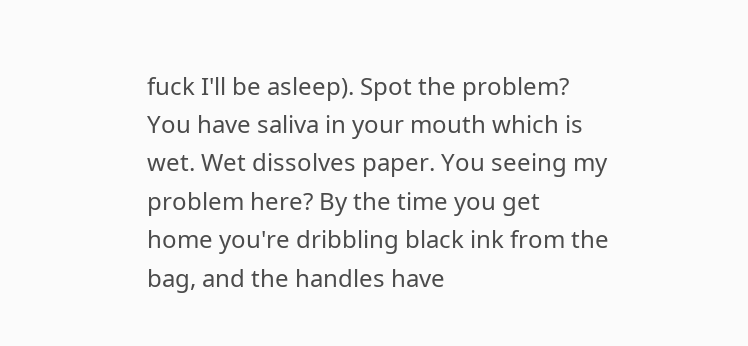fuck I'll be asleep). Spot the problem? You have saliva in your mouth which is wet. Wet dissolves paper. You seeing my problem here? By the time you get home you're dribbling black ink from the bag, and the handles have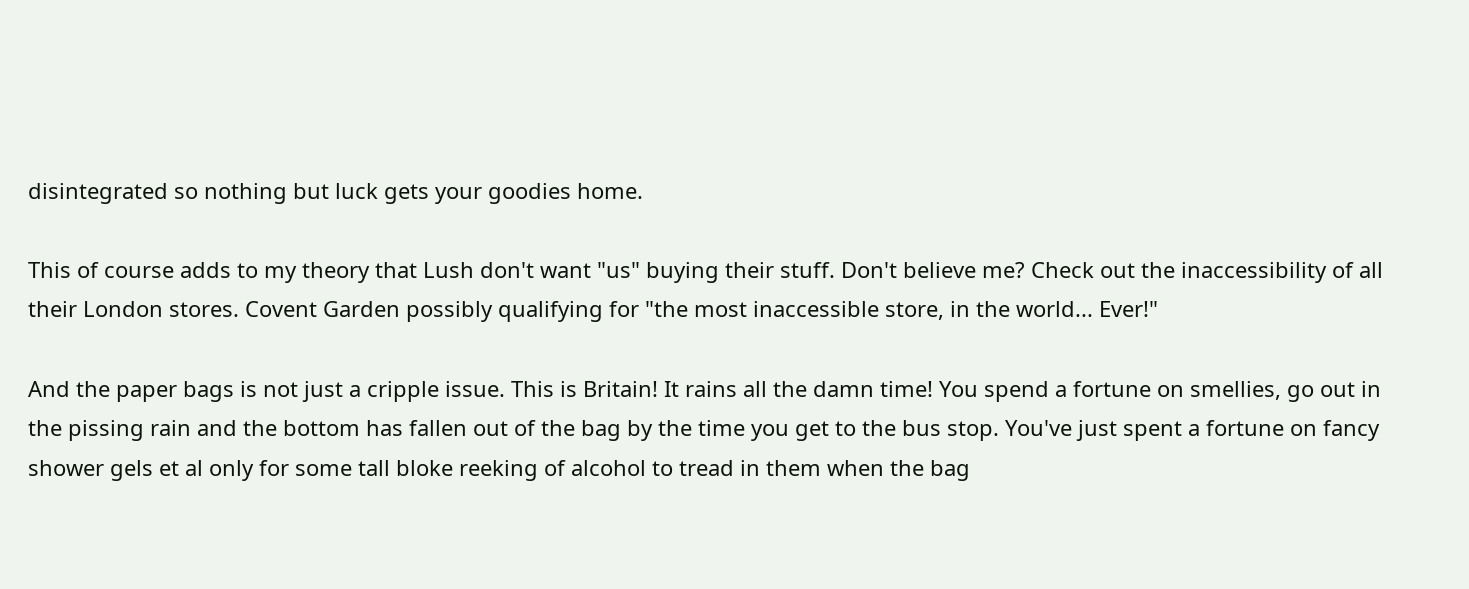disintegrated so nothing but luck gets your goodies home.

This of course adds to my theory that Lush don't want "us" buying their stuff. Don't believe me? Check out the inaccessibility of all their London stores. Covent Garden possibly qualifying for "the most inaccessible store, in the world... Ever!"

And the paper bags is not just a cripple issue. This is Britain! It rains all the damn time! You spend a fortune on smellies, go out in the pissing rain and the bottom has fallen out of the bag by the time you get to the bus stop. You've just spent a fortune on fancy shower gels et al only for some tall bloke reeking of alcohol to tread in them when the bag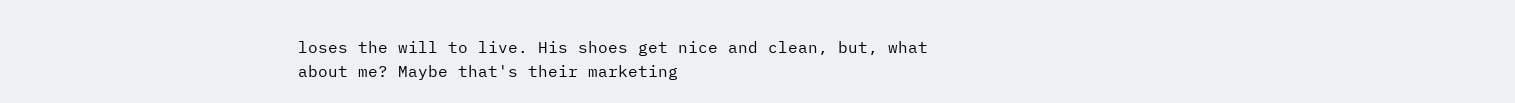loses the will to live. His shoes get nice and clean, but, what about me? Maybe that's their marketing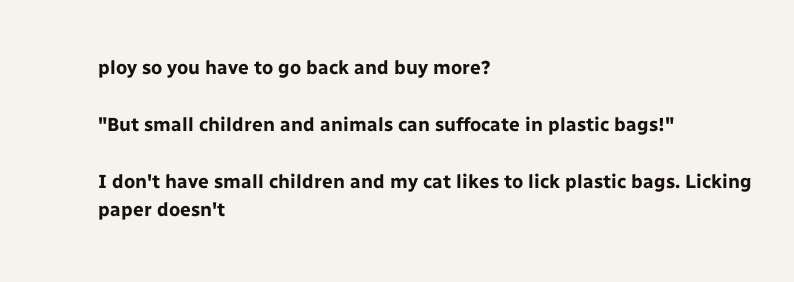ploy so you have to go back and buy more?

"But small children and animals can suffocate in plastic bags!"

I don't have small children and my cat likes to lick plastic bags. Licking paper doesn't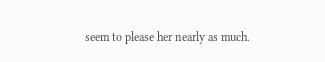seem to please her nearly as much.